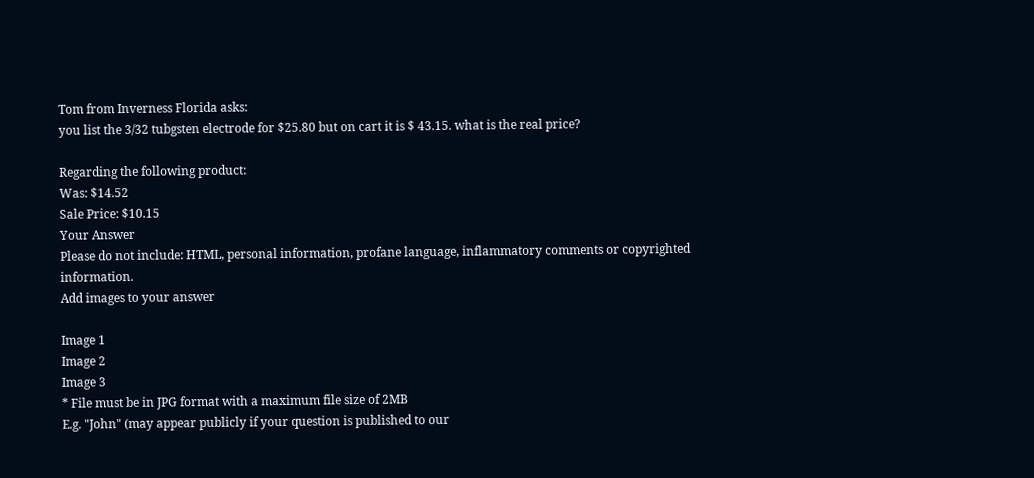Tom from Inverness Florida asks:
you list the 3/32 tubgsten electrode for $25.80 but on cart it is $ 43.15. what is the real price?

Regarding the following product:
Was: $14.52
Sale Price: $10.15
Your Answer
Please do not include: HTML, personal information, profane language, inflammatory comments or copyrighted information.
Add images to your answer

Image 1
Image 2
Image 3
* File must be in JPG format with a maximum file size of 2MB
E.g. "John" (may appear publicly if your question is published to our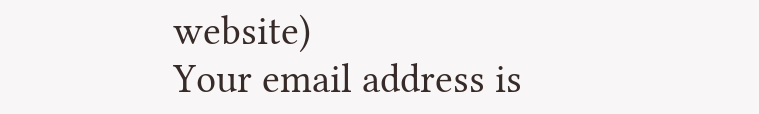website)
Your email address is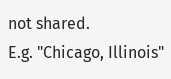not shared.
E.g. "Chicago, Illinois"